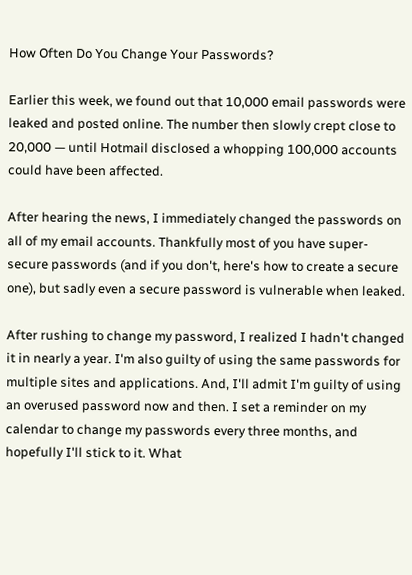How Often Do You Change Your Passwords?

Earlier this week, we found out that 10,000 email passwords were leaked and posted online. The number then slowly crept close to 20,000 — until Hotmail disclosed a whopping 100,000 accounts could have been affected.

After hearing the news, I immediately changed the passwords on all of my email accounts. Thankfully most of you have super-secure passwords (and if you don't, here's how to create a secure one), but sadly even a secure password is vulnerable when leaked.

After rushing to change my password, I realized I hadn't changed it in nearly a year. I'm also guilty of using the same passwords for multiple sites and applications. And, I'll admit I'm guilty of using an overused password now and then. I set a reminder on my calendar to change my passwords every three months, and hopefully I'll stick to it. What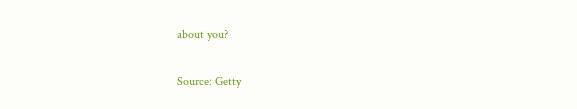about you?

Source: Getty